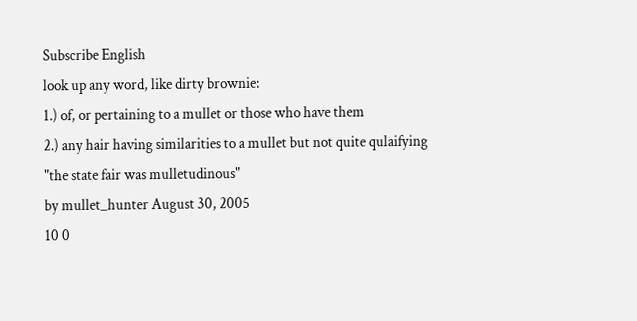Subscribe English
look up any word, like dirty brownie:
1.) of, or pertaining to a mullet or those who have them
2.) any hair having similarities to a mullet but not quite qulaifying
"the state fair was mulletudinous"
by mullet_hunter August 30, 2005
10 0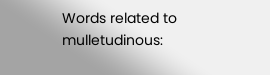Words related to mulletudinous: